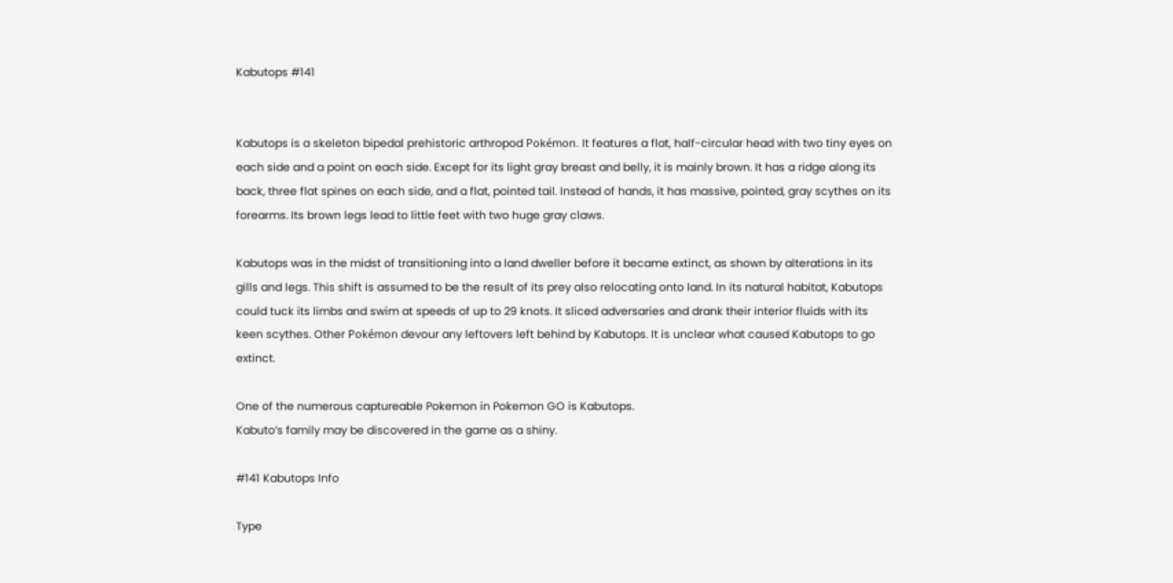Kabutops #141


Kabutops is a skeleton bipedal prehistoric arthropod Pokémon. It features a flat, half-circular head with two tiny eyes on each side and a point on each side. Except for its light gray breast and belly, it is mainly brown. It has a ridge along its back, three flat spines on each side, and a flat, pointed tail. Instead of hands, it has massive, pointed, gray scythes on its forearms. Its brown legs lead to little feet with two huge gray claws.

Kabutops was in the midst of transitioning into a land dweller before it became extinct, as shown by alterations in its gills and legs. This shift is assumed to be the result of its prey also relocating onto land. In its natural habitat, Kabutops could tuck its limbs and swim at speeds of up to 29 knots. It sliced adversaries and drank their interior fluids with its keen scythes. Other Pokémon devour any leftovers left behind by Kabutops. It is unclear what caused Kabutops to go extinct.

One of the numerous captureable Pokemon in Pokemon GO is Kabutops.
Kabuto’s family may be discovered in the game as a shiny.

#141 Kabutops Info

Type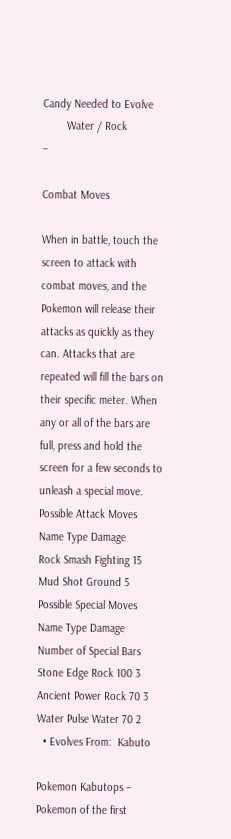Candy Needed to Evolve
        Water / Rock                     –

Combat Moves

When in battle, touch the screen to attack with combat moves, and the Pokemon will release their attacks as quickly as they can. Attacks that are repeated will fill the bars on their specific meter. When any or all of the bars are full, press and hold the screen for a few seconds to unleash a special move.
Possible Attack Moves
Name Type Damage
Rock Smash Fighting 15
Mud Shot Ground 5
Possible Special Moves
Name Type Damage Number of Special Bars
Stone Edge Rock 100 3
Ancient Power Rock 70 3
Water Pulse Water 70 2
  • Evolves From:  Kabuto

Pokemon Kabutops – Pokemon of the first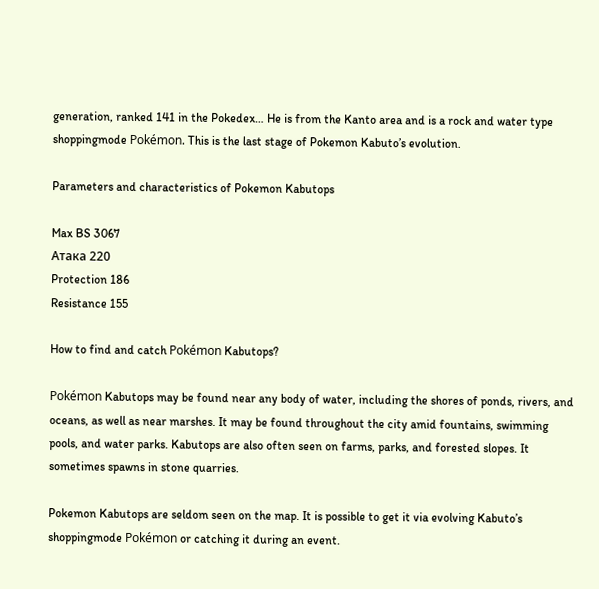generation, ranked 141 in the Pokedex… He is from the Kanto area and is a rock and water type shoppingmode Pokémon. This is the last stage of Pokemon Kabuto’s evolution.

Parameters and characteristics of Pokemon Kabutops

Max BS 3067
Атака 220
Protection 186
Resistance 155

How to find and catch Pokémon Kabutops?

Pokémon Kabutops may be found near any body of water, including the shores of ponds, rivers, and oceans, as well as near marshes. It may be found throughout the city amid fountains, swimming pools, and water parks. Kabutops are also often seen on farms, parks, and forested slopes. It sometimes spawns in stone quarries.

Pokemon Kabutops are seldom seen on the map. It is possible to get it via evolving Kabuto’s shoppingmode Pokémon or catching it during an event.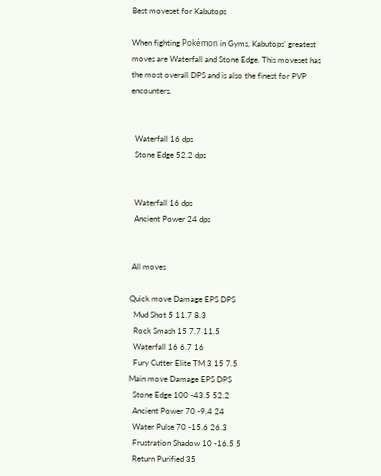Best moveset for Kabutops

When fighting Pokémon in Gyms, Kabutops’ greatest moves are Waterfall and Stone Edge. This moveset has the most overall DPS and is also the finest for PVP encounters.


  Waterfall 16 dps
  Stone Edge 52.2 dps


  Waterfall 16 dps
  Ancient Power 24 dps


 All moves

Quick move Damage EPS DPS
  Mud Shot 5 11.7 8.3
  Rock Smash 15 7.7 11.5
  Waterfall 16 6.7 16
  Fury Cutter Elite TM 3 15 7.5
Main move Damage EPS DPS
  Stone Edge 100 -43.5 52.2
  Ancient Power 70 -9.4 24
  Water Pulse 70 -15.6 26.3
  Frustration Shadow 10 -16.5 5
  Return Purified 35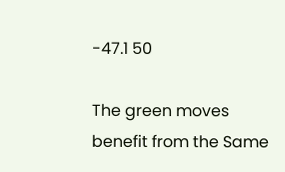-47.1 50

The green moves benefit from the Same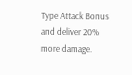Type Attack Bonus and deliver 20% more damage.